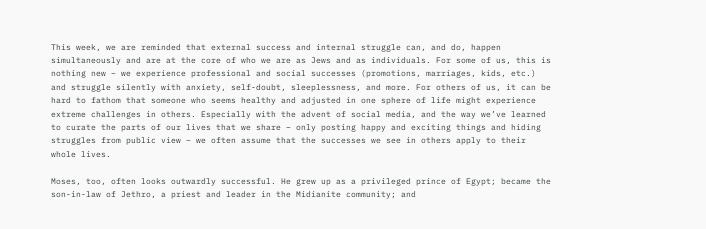This week, we are reminded that external success and internal struggle can, and do, happen simultaneously and are at the core of who we are as Jews and as individuals. For some of us, this is nothing new – we experience professional and social successes (promotions, marriages, kids, etc.) and struggle silently with anxiety, self-doubt, sleeplessness, and more. For others of us, it can be hard to fathom that someone who seems healthy and adjusted in one sphere of life might experience extreme challenges in others. Especially with the advent of social media, and the way we’ve learned to curate the parts of our lives that we share – only posting happy and exciting things and hiding struggles from public view – we often assume that the successes we see in others apply to their whole lives.

Moses, too, often looks outwardly successful. He grew up as a privileged prince of Egypt; became the son-in-law of Jethro, a priest and leader in the Midianite community; and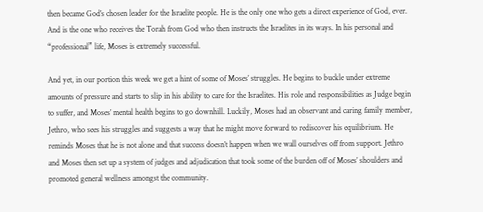then became God’s chosen leader for the Israelite people. He is the only one who gets a direct experience of God, ever. And is the one who receives the Torah from God who then instructs the Israelites in its ways. In his personal and “professional” life, Moses is extremely successful.

And yet, in our portion this week we get a hint of some of Moses’ struggles. He begins to buckle under extreme amounts of pressure and starts to slip in his ability to care for the Israelites. His role and responsibilities as Judge begin to suffer, and Moses’ mental health begins to go downhill. Luckily, Moses had an observant and caring family member, Jethro, who sees his struggles and suggests a way that he might move forward to rediscover his equilibrium. He reminds Moses that he is not alone and that success doesn’t happen when we wall ourselves off from support. Jethro and Moses then set up a system of judges and adjudication that took some of the burden off of Moses’ shoulders and promoted general wellness amongst the community.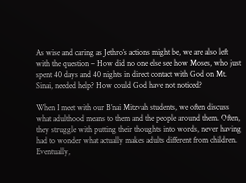As wise and caring as Jethro’s actions might be, we are also left with the question – How did no one else see how Moses, who just spent 40 days and 40 nights in direct contact with God on Mt. Sinai, needed help? How could God have not noticed?

When I meet with our B’nai Mitzvah students, we often discuss what adulthood means to them and the people around them. Often, they struggle with putting their thoughts into words, never having had to wonder what actually makes adults different from children. Eventually,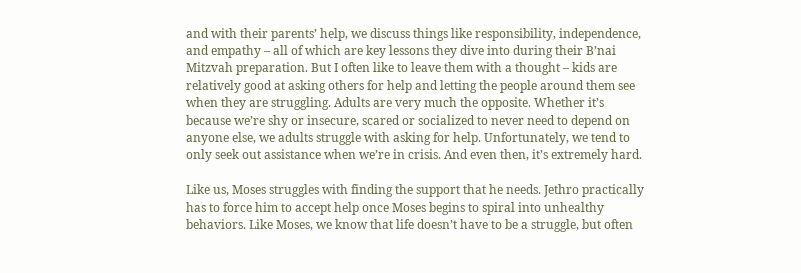and with their parents’ help, we discuss things like responsibility, independence, and empathy – all of which are key lessons they dive into during their B’nai Mitzvah preparation. But I often like to leave them with a thought – kids are relatively good at asking others for help and letting the people around them see when they are struggling. Adults are very much the opposite. Whether it’s because we’re shy or insecure, scared or socialized to never need to depend on anyone else, we adults struggle with asking for help. Unfortunately, we tend to only seek out assistance when we’re in crisis. And even then, it’s extremely hard.

Like us, Moses struggles with finding the support that he needs. Jethro practically has to force him to accept help once Moses begins to spiral into unhealthy behaviors. Like Moses, we know that life doesn’t have to be a struggle, but often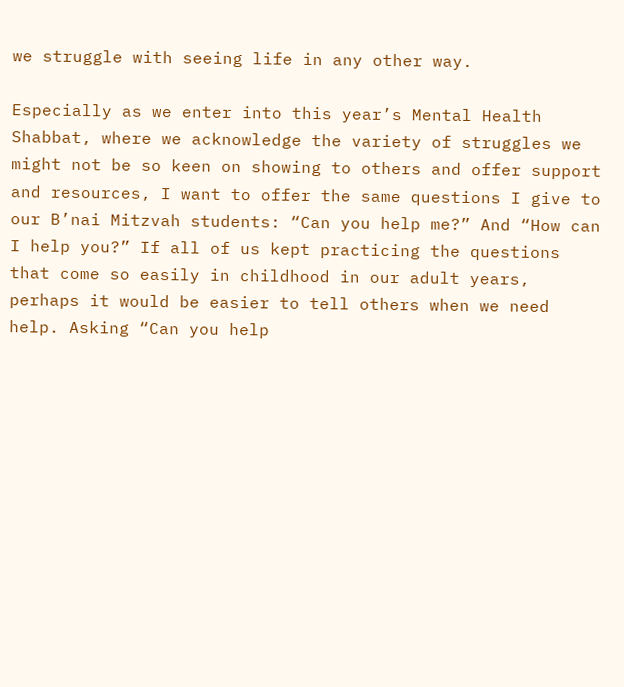we struggle with seeing life in any other way.

Especially as we enter into this year’s Mental Health Shabbat, where we acknowledge the variety of struggles we might not be so keen on showing to others and offer support and resources, I want to offer the same questions I give to our B’nai Mitzvah students: “Can you help me?” And “How can I help you?” If all of us kept practicing the questions that come so easily in childhood in our adult years, perhaps it would be easier to tell others when we need help. Asking “Can you help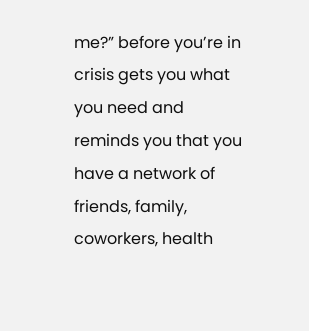me?” before you’re in crisis gets you what you need and reminds you that you have a network of friends, family, coworkers, health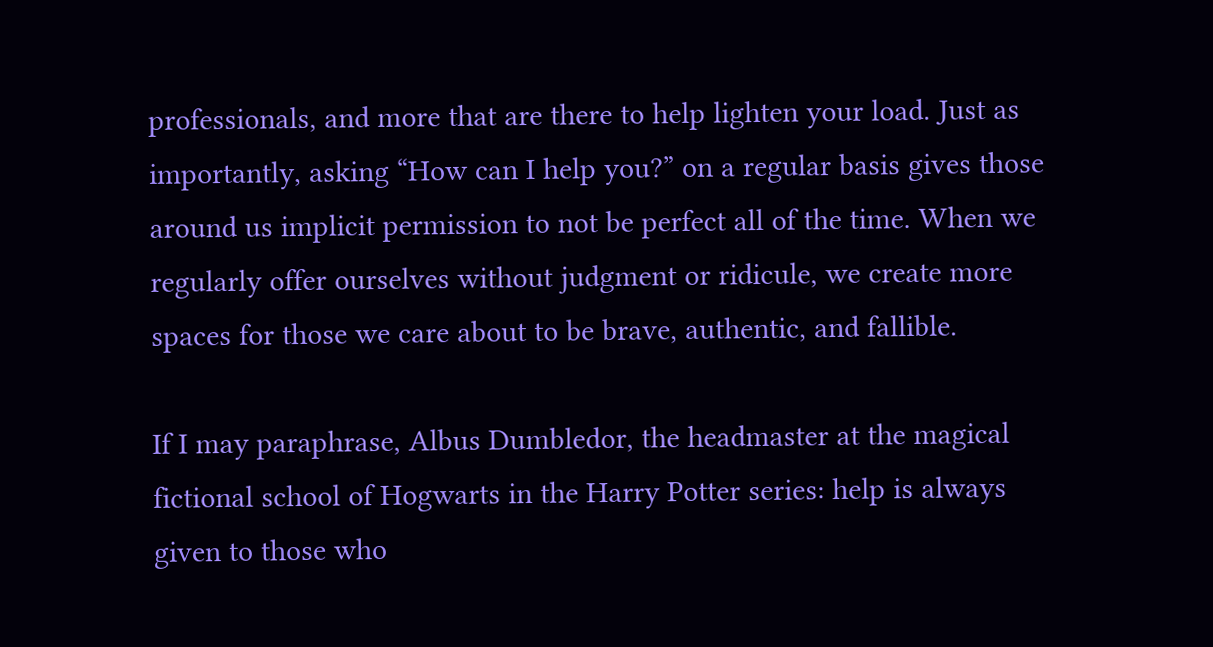professionals, and more that are there to help lighten your load. Just as importantly, asking “How can I help you?” on a regular basis gives those around us implicit permission to not be perfect all of the time. When we regularly offer ourselves without judgment or ridicule, we create more spaces for those we care about to be brave, authentic, and fallible.

If I may paraphrase, Albus Dumbledor, the headmaster at the magical fictional school of Hogwarts in the Harry Potter series: help is always given to those who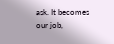ask. It becomes our job,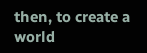then, to create a world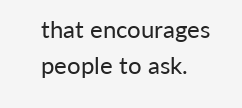that encourages people to ask.